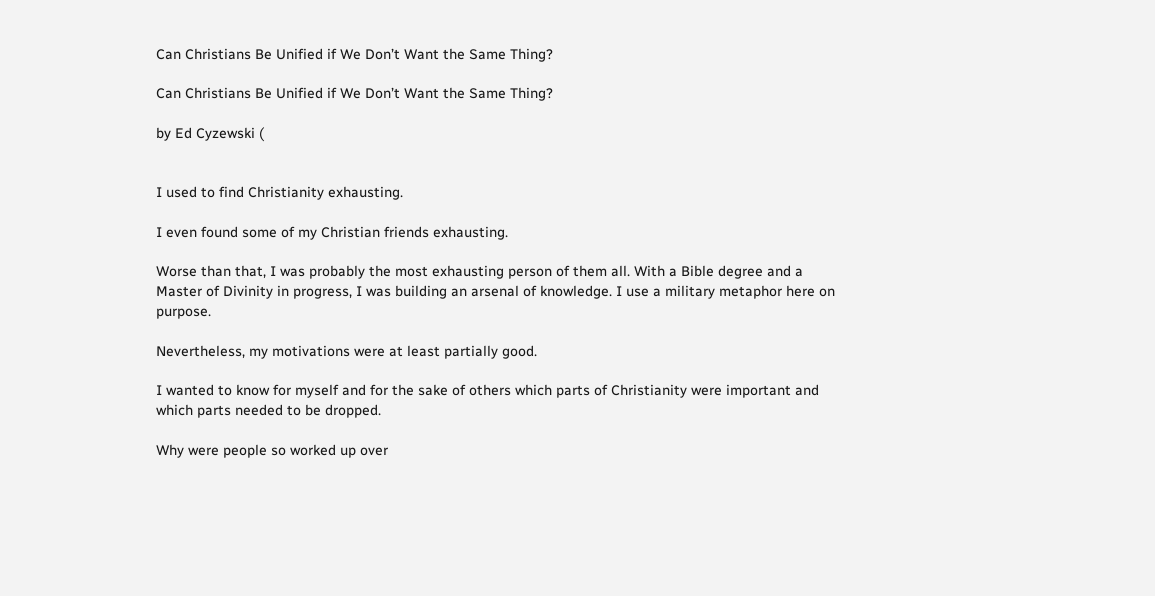Can Christians Be Unified if We Don’t Want the Same Thing?

Can Christians Be Unified if We Don’t Want the Same Thing?

by Ed Cyzewski (


I used to find Christianity exhausting.

I even found some of my Christian friends exhausting.

Worse than that, I was probably the most exhausting person of them all. With a Bible degree and a Master of Divinity in progress, I was building an arsenal of knowledge. I use a military metaphor here on purpose.

Nevertheless, my motivations were at least partially good.

I wanted to know for myself and for the sake of others which parts of Christianity were important and which parts needed to be dropped.

Why were people so worked up over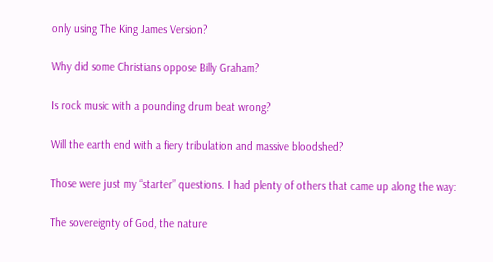only using The King James Version?

Why did some Christians oppose Billy Graham?

Is rock music with a pounding drum beat wrong?

Will the earth end with a fiery tribulation and massive bloodshed?

Those were just my “starter” questions. I had plenty of others that came up along the way:

The sovereignty of God, the nature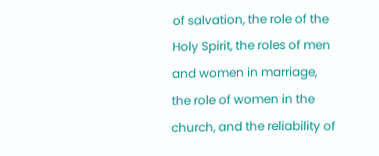of salvation, the role of the Holy Spirit, the roles of men and women in marriage, the role of women in the church, and the reliability of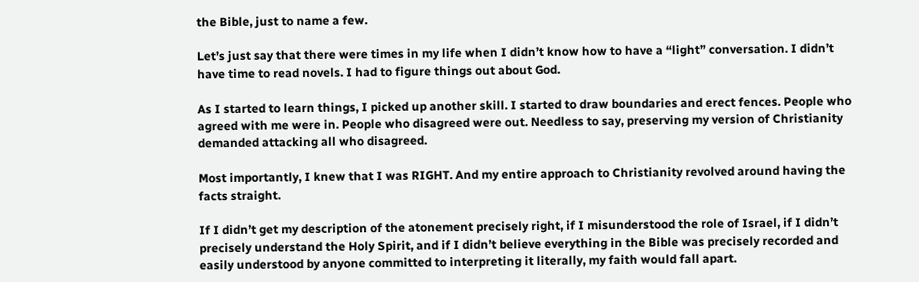the Bible, just to name a few.

Let’s just say that there were times in my life when I didn’t know how to have a “light” conversation. I didn’t have time to read novels. I had to figure things out about God.

As I started to learn things, I picked up another skill. I started to draw boundaries and erect fences. People who agreed with me were in. People who disagreed were out. Needless to say, preserving my version of Christianity demanded attacking all who disagreed.

Most importantly, I knew that I was RIGHT. And my entire approach to Christianity revolved around having the facts straight.

If I didn’t get my description of the atonement precisely right, if I misunderstood the role of Israel, if I didn’t precisely understand the Holy Spirit, and if I didn’t believe everything in the Bible was precisely recorded and easily understood by anyone committed to interpreting it literally, my faith would fall apart.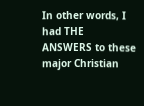In other words, I had THE ANSWERS to these major Christian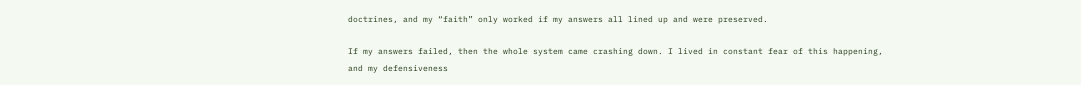doctrines, and my “faith” only worked if my answers all lined up and were preserved.

If my answers failed, then the whole system came crashing down. I lived in constant fear of this happening, and my defensiveness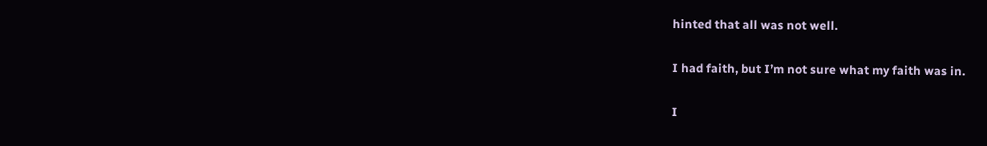hinted that all was not well.

I had faith, but I’m not sure what my faith was in.

I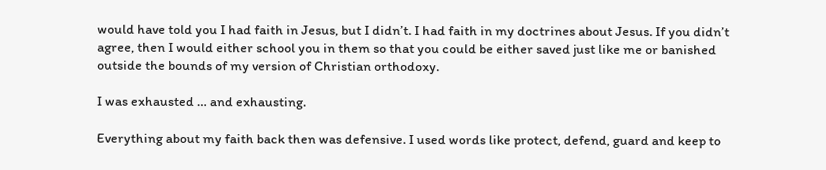would have told you I had faith in Jesus, but I didn’t. I had faith in my doctrines about Jesus. If you didn’t agree, then I would either school you in them so that you could be either saved just like me or banished outside the bounds of my version of Christian orthodoxy.

I was exhausted … and exhausting.

Everything about my faith back then was defensive. I used words like protect, defend, guard and keep to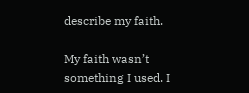describe my faith.

My faith wasn’t something I used. I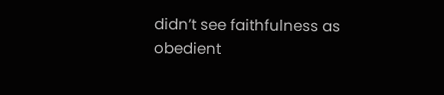didn’t see faithfulness as obedient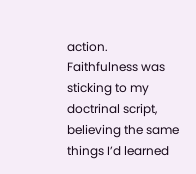action. Faithfulness was sticking to my doctrinal script, believing the same things I’d learned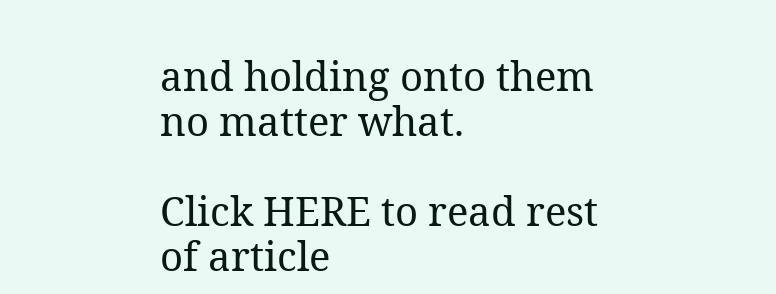and holding onto them no matter what.

Click HERE to read rest of article